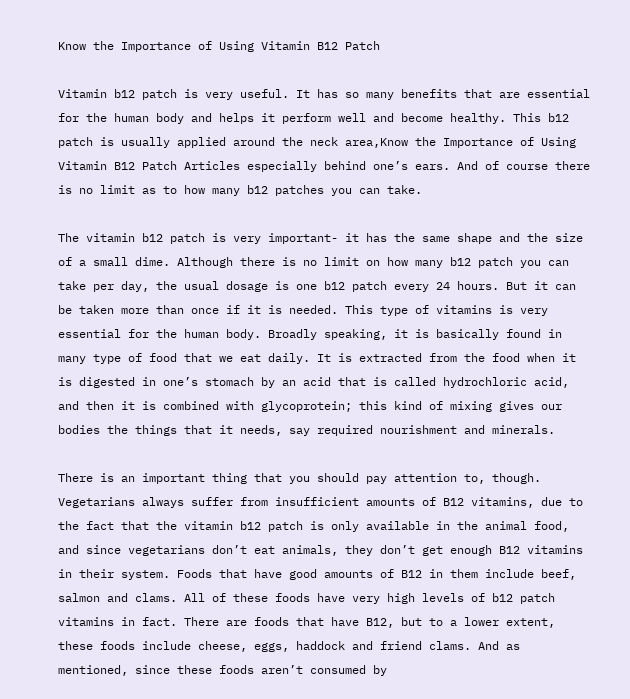Know the Importance of Using Vitamin B12 Patch

Vitamin b12 patch is very useful. It has so many benefits that are essential for the human body and helps it perform well and become healthy. This b12 patch is usually applied around the neck area,Know the Importance of Using Vitamin B12 Patch Articles especially behind one’s ears. And of course there is no limit as to how many b12 patches you can take.

The vitamin b12 patch is very important- it has the same shape and the size of a small dime. Although there is no limit on how many b12 patch you can take per day, the usual dosage is one b12 patch every 24 hours. But it can be taken more than once if it is needed. This type of vitamins is very essential for the human body. Broadly speaking, it is basically found in many type of food that we eat daily. It is extracted from the food when it is digested in one’s stomach by an acid that is called hydrochloric acid, and then it is combined with glycoprotein; this kind of mixing gives our bodies the things that it needs, say required nourishment and minerals.

There is an important thing that you should pay attention to, though. Vegetarians always suffer from insufficient amounts of B12 vitamins, due to the fact that the vitamin b12 patch is only available in the animal food, and since vegetarians don’t eat animals, they don’t get enough B12 vitamins in their system. Foods that have good amounts of B12 in them include beef, salmon and clams. All of these foods have very high levels of b12 patch vitamins in fact. There are foods that have B12, but to a lower extent, these foods include cheese, eggs, haddock and friend clams. And as mentioned, since these foods aren’t consumed by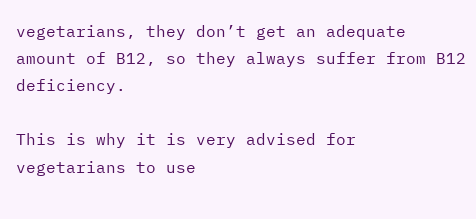vegetarians, they don’t get an adequate amount of B12, so they always suffer from B12 deficiency.

This is why it is very advised for vegetarians to use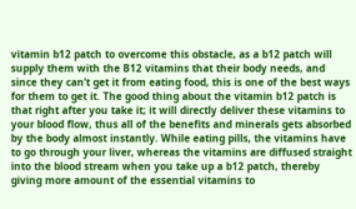vitamin b12 patch to overcome this obstacle, as a b12 patch will supply them with the B12 vitamins that their body needs, and since they can’t get it from eating food, this is one of the best ways for them to get it. The good thing about the vitamin b12 patch is that right after you take it; it will directly deliver these vitamins to your blood flow, thus all of the benefits and minerals gets absorbed by the body almost instantly. While eating pills, the vitamins have to go through your liver, whereas the vitamins are diffused straight into the blood stream when you take up a b12 patch, thereby giving more amount of the essential vitamins to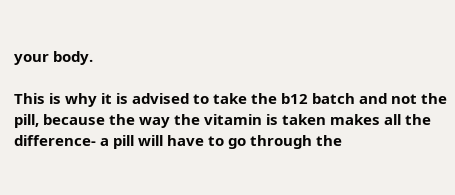your body.

This is why it is advised to take the b12 batch and not the pill, because the way the vitamin is taken makes all the difference- a pill will have to go through the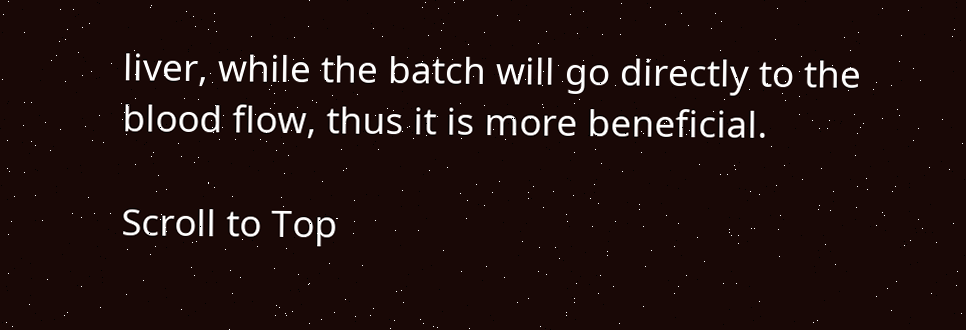liver, while the batch will go directly to the blood flow, thus it is more beneficial.

Scroll to Top